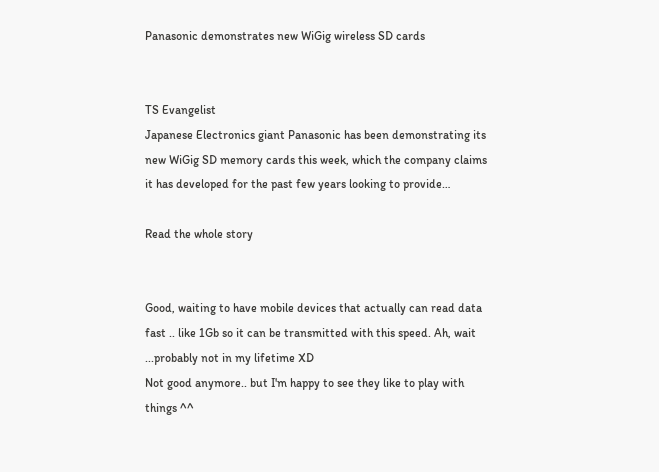Panasonic demonstrates new WiGig wireless SD cards


TS Evangelist
Japanese Electronics giant Panasonic has been demonstrating its new WiGig SD memory cards this week, which the company claims it has developed for the past few years looking to provide…

Read the whole story


Good, waiting to have mobile devices that actually can read data fast .. like 1Gb so it can be transmitted with this speed. Ah, wait ...probably not in my lifetime XD
Not good anymore.. but I'm happy to see they like to play with things ^^